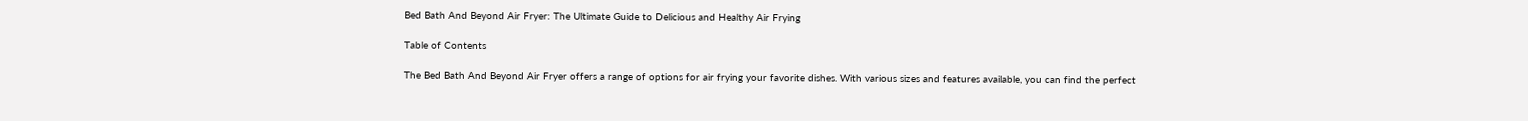Bed Bath And Beyond Air Fryer: The Ultimate Guide to Delicious and Healthy Air Frying

Table of Contents

The Bed Bath And Beyond Air Fryer offers a range of options for air frying your favorite dishes. With various sizes and features available, you can find the perfect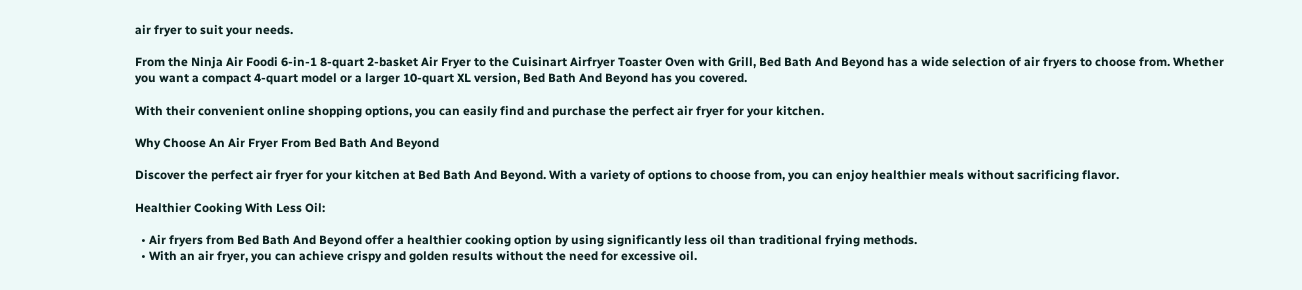air fryer to suit your needs.

From the Ninja Air Foodi 6-in-1 8-quart 2-basket Air Fryer to the Cuisinart Airfryer Toaster Oven with Grill, Bed Bath And Beyond has a wide selection of air fryers to choose from. Whether you want a compact 4-quart model or a larger 10-quart XL version, Bed Bath And Beyond has you covered.

With their convenient online shopping options, you can easily find and purchase the perfect air fryer for your kitchen.

Why Choose An Air Fryer From Bed Bath And Beyond

Discover the perfect air fryer for your kitchen at Bed Bath And Beyond. With a variety of options to choose from, you can enjoy healthier meals without sacrificing flavor.

Healthier Cooking With Less Oil:

  • Air fryers from Bed Bath And Beyond offer a healthier cooking option by using significantly less oil than traditional frying methods.
  • With an air fryer, you can achieve crispy and golden results without the need for excessive oil.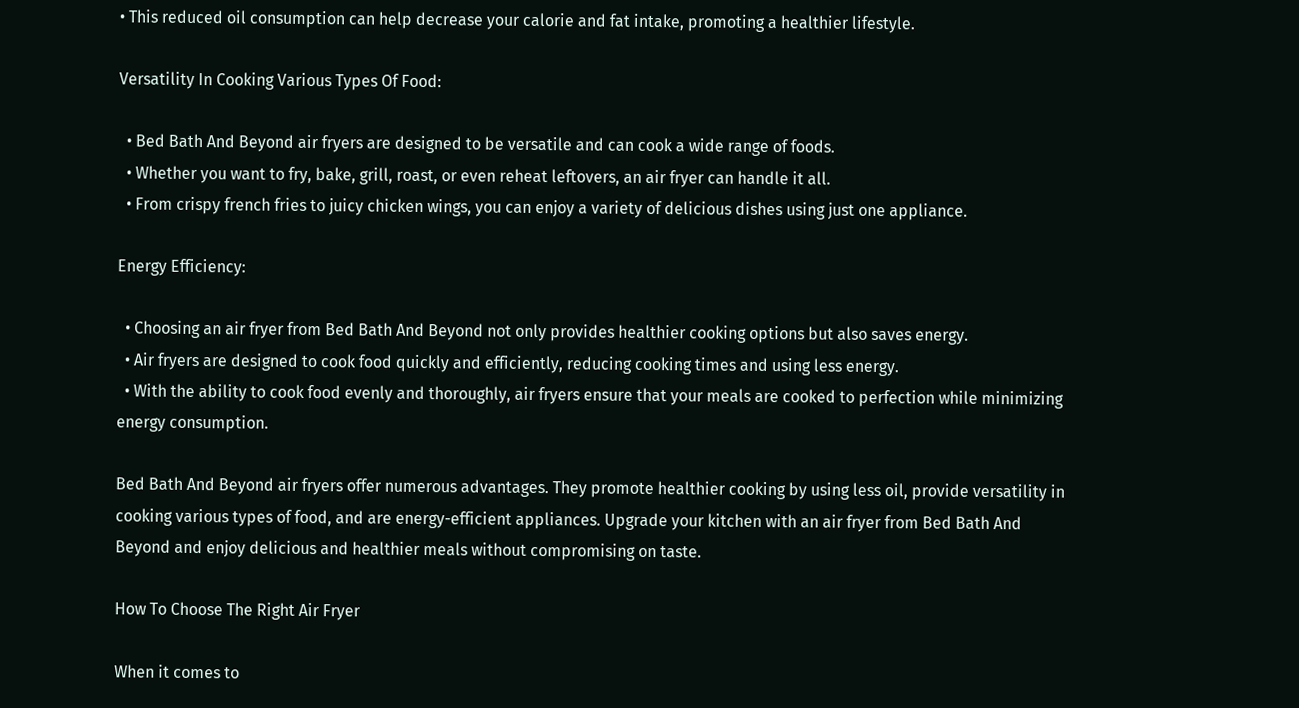• This reduced oil consumption can help decrease your calorie and fat intake, promoting a healthier lifestyle.

Versatility In Cooking Various Types Of Food:

  • Bed Bath And Beyond air fryers are designed to be versatile and can cook a wide range of foods.
  • Whether you want to fry, bake, grill, roast, or even reheat leftovers, an air fryer can handle it all.
  • From crispy french fries to juicy chicken wings, you can enjoy a variety of delicious dishes using just one appliance.

Energy Efficiency:

  • Choosing an air fryer from Bed Bath And Beyond not only provides healthier cooking options but also saves energy.
  • Air fryers are designed to cook food quickly and efficiently, reducing cooking times and using less energy.
  • With the ability to cook food evenly and thoroughly, air fryers ensure that your meals are cooked to perfection while minimizing energy consumption.

Bed Bath And Beyond air fryers offer numerous advantages. They promote healthier cooking by using less oil, provide versatility in cooking various types of food, and are energy-efficient appliances. Upgrade your kitchen with an air fryer from Bed Bath And Beyond and enjoy delicious and healthier meals without compromising on taste.

How To Choose The Right Air Fryer

When it comes to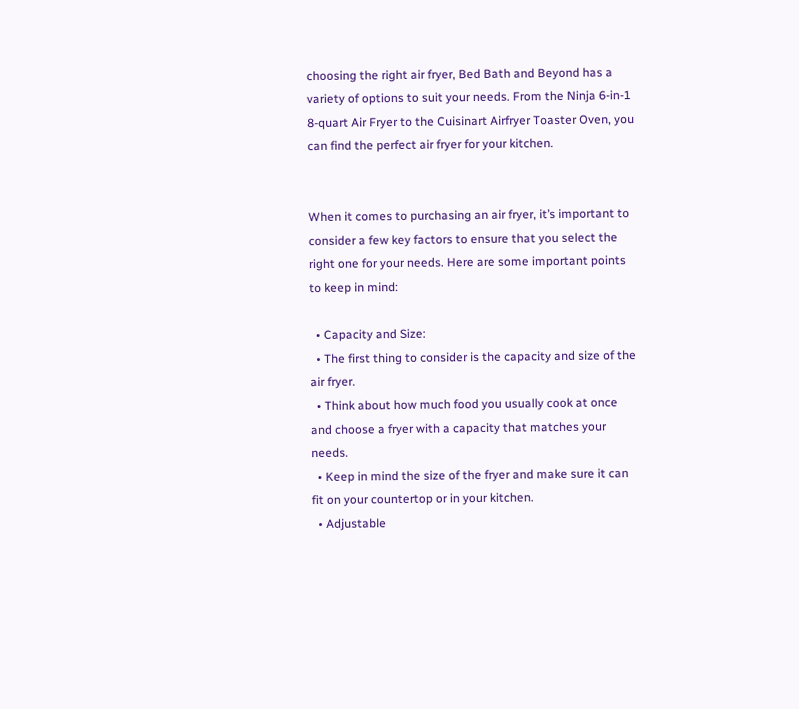choosing the right air fryer, Bed Bath and Beyond has a variety of options to suit your needs. From the Ninja 6-in-1 8-quart Air Fryer to the Cuisinart Airfryer Toaster Oven, you can find the perfect air fryer for your kitchen.


When it comes to purchasing an air fryer, it’s important to consider a few key factors to ensure that you select the right one for your needs. Here are some important points to keep in mind:

  • Capacity and Size:
  • The first thing to consider is the capacity and size of the air fryer.
  • Think about how much food you usually cook at once and choose a fryer with a capacity that matches your needs.
  • Keep in mind the size of the fryer and make sure it can fit on your countertop or in your kitchen.
  • Adjustable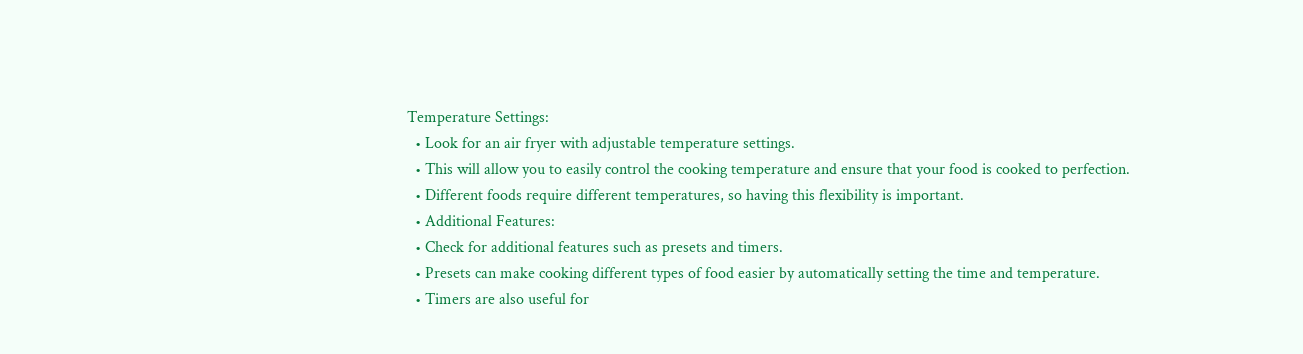Temperature Settings:
  • Look for an air fryer with adjustable temperature settings.
  • This will allow you to easily control the cooking temperature and ensure that your food is cooked to perfection.
  • Different foods require different temperatures, so having this flexibility is important.
  • Additional Features:
  • Check for additional features such as presets and timers.
  • Presets can make cooking different types of food easier by automatically setting the time and temperature.
  • Timers are also useful for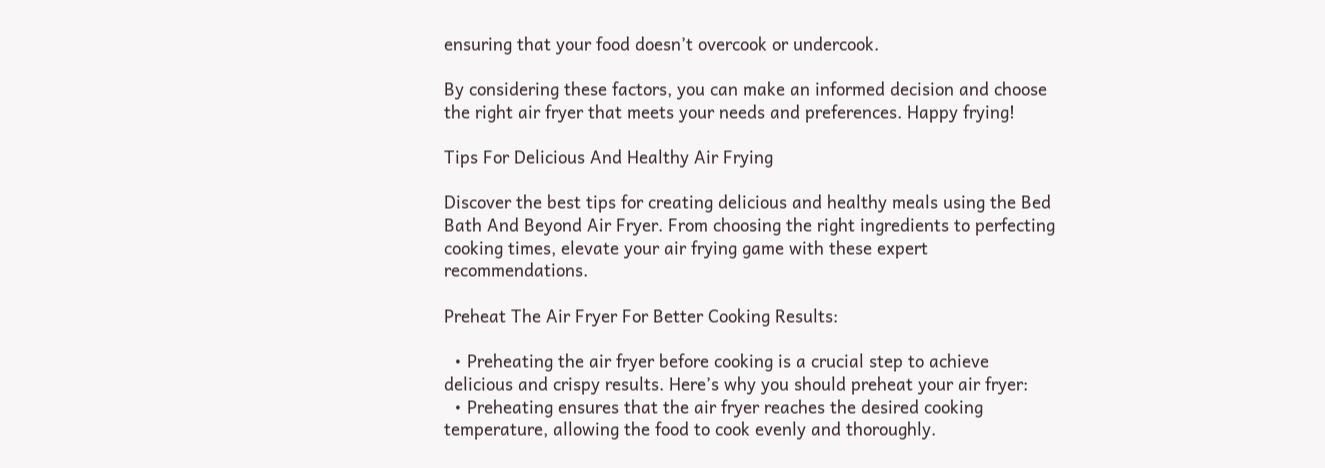ensuring that your food doesn’t overcook or undercook.

By considering these factors, you can make an informed decision and choose the right air fryer that meets your needs and preferences. Happy frying!

Tips For Delicious And Healthy Air Frying

Discover the best tips for creating delicious and healthy meals using the Bed Bath And Beyond Air Fryer. From choosing the right ingredients to perfecting cooking times, elevate your air frying game with these expert recommendations.

Preheat The Air Fryer For Better Cooking Results:

  • Preheating the air fryer before cooking is a crucial step to achieve delicious and crispy results. Here’s why you should preheat your air fryer:
  • Preheating ensures that the air fryer reaches the desired cooking temperature, allowing the food to cook evenly and thoroughly.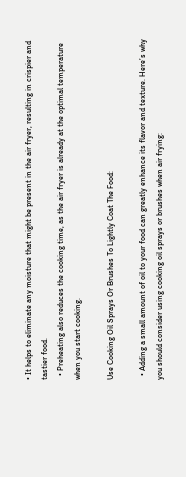• It helps to eliminate any moisture that might be present in the air fryer, resulting in crispier and tastier food.
  • Preheating also reduces the cooking time, as the air fryer is already at the optimal temperature when you start cooking.

Use Cooking Oil Sprays Or Brushes To Lightly Coat The Food:

  • Adding a small amount of oil to your food can greatly enhance its flavor and texture. Here’s why you should consider using cooking oil sprays or brushes when air frying: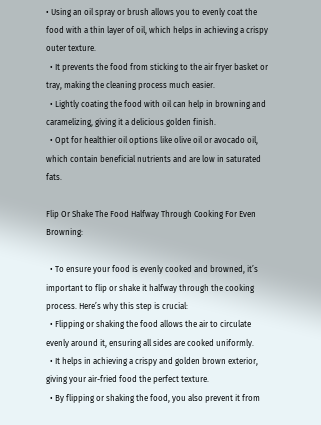• Using an oil spray or brush allows you to evenly coat the food with a thin layer of oil, which helps in achieving a crispy outer texture.
  • It prevents the food from sticking to the air fryer basket or tray, making the cleaning process much easier.
  • Lightly coating the food with oil can help in browning and caramelizing, giving it a delicious golden finish.
  • Opt for healthier oil options like olive oil or avocado oil, which contain beneficial nutrients and are low in saturated fats.

Flip Or Shake The Food Halfway Through Cooking For Even Browning:

  • To ensure your food is evenly cooked and browned, it’s important to flip or shake it halfway through the cooking process. Here’s why this step is crucial:
  • Flipping or shaking the food allows the air to circulate evenly around it, ensuring all sides are cooked uniformly.
  • It helps in achieving a crispy and golden brown exterior, giving your air-fried food the perfect texture.
  • By flipping or shaking the food, you also prevent it from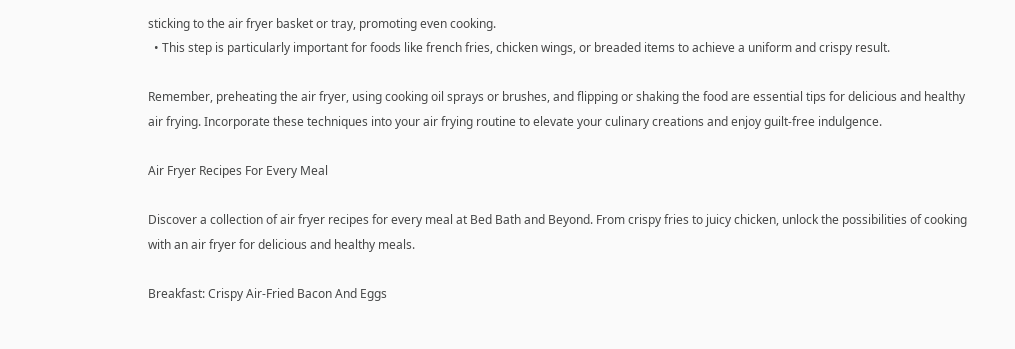sticking to the air fryer basket or tray, promoting even cooking.
  • This step is particularly important for foods like french fries, chicken wings, or breaded items to achieve a uniform and crispy result.

Remember, preheating the air fryer, using cooking oil sprays or brushes, and flipping or shaking the food are essential tips for delicious and healthy air frying. Incorporate these techniques into your air frying routine to elevate your culinary creations and enjoy guilt-free indulgence.

Air Fryer Recipes For Every Meal

Discover a collection of air fryer recipes for every meal at Bed Bath and Beyond. From crispy fries to juicy chicken, unlock the possibilities of cooking with an air fryer for delicious and healthy meals.

Breakfast: Crispy Air-Fried Bacon And Eggs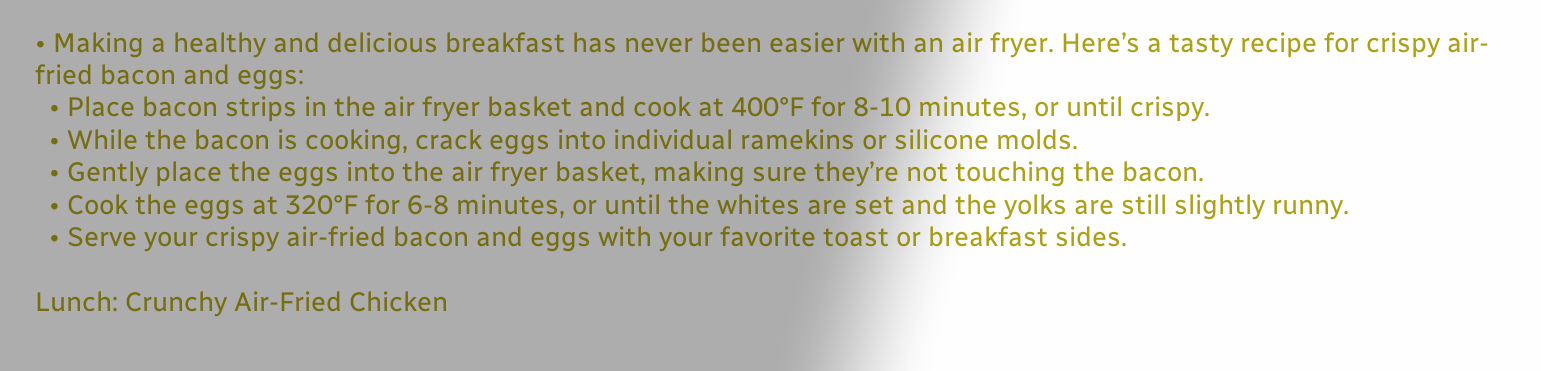• Making a healthy and delicious breakfast has never been easier with an air fryer. Here’s a tasty recipe for crispy air-fried bacon and eggs:
  • Place bacon strips in the air fryer basket and cook at 400°F for 8-10 minutes, or until crispy.
  • While the bacon is cooking, crack eggs into individual ramekins or silicone molds.
  • Gently place the eggs into the air fryer basket, making sure they’re not touching the bacon.
  • Cook the eggs at 320°F for 6-8 minutes, or until the whites are set and the yolks are still slightly runny.
  • Serve your crispy air-fried bacon and eggs with your favorite toast or breakfast sides.

Lunch: Crunchy Air-Fried Chicken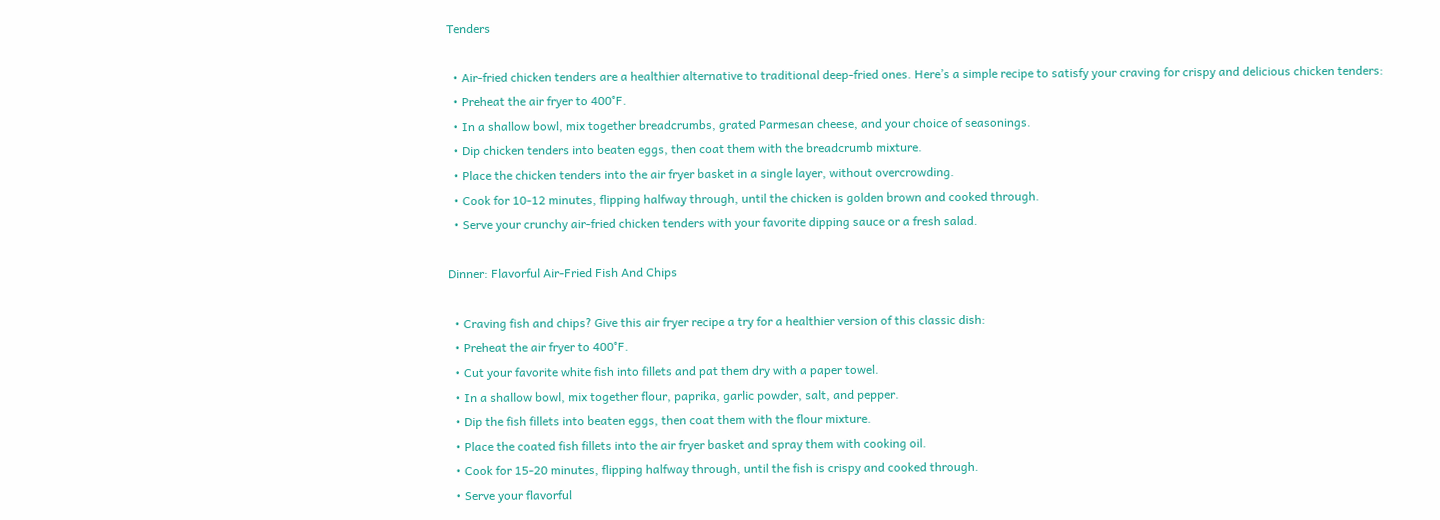Tenders

  • Air-fried chicken tenders are a healthier alternative to traditional deep-fried ones. Here’s a simple recipe to satisfy your craving for crispy and delicious chicken tenders:
  • Preheat the air fryer to 400°F.
  • In a shallow bowl, mix together breadcrumbs, grated Parmesan cheese, and your choice of seasonings.
  • Dip chicken tenders into beaten eggs, then coat them with the breadcrumb mixture.
  • Place the chicken tenders into the air fryer basket in a single layer, without overcrowding.
  • Cook for 10-12 minutes, flipping halfway through, until the chicken is golden brown and cooked through.
  • Serve your crunchy air-fried chicken tenders with your favorite dipping sauce or a fresh salad.

Dinner: Flavorful Air-Fried Fish And Chips

  • Craving fish and chips? Give this air fryer recipe a try for a healthier version of this classic dish:
  • Preheat the air fryer to 400°F.
  • Cut your favorite white fish into fillets and pat them dry with a paper towel.
  • In a shallow bowl, mix together flour, paprika, garlic powder, salt, and pepper.
  • Dip the fish fillets into beaten eggs, then coat them with the flour mixture.
  • Place the coated fish fillets into the air fryer basket and spray them with cooking oil.
  • Cook for 15-20 minutes, flipping halfway through, until the fish is crispy and cooked through.
  • Serve your flavorful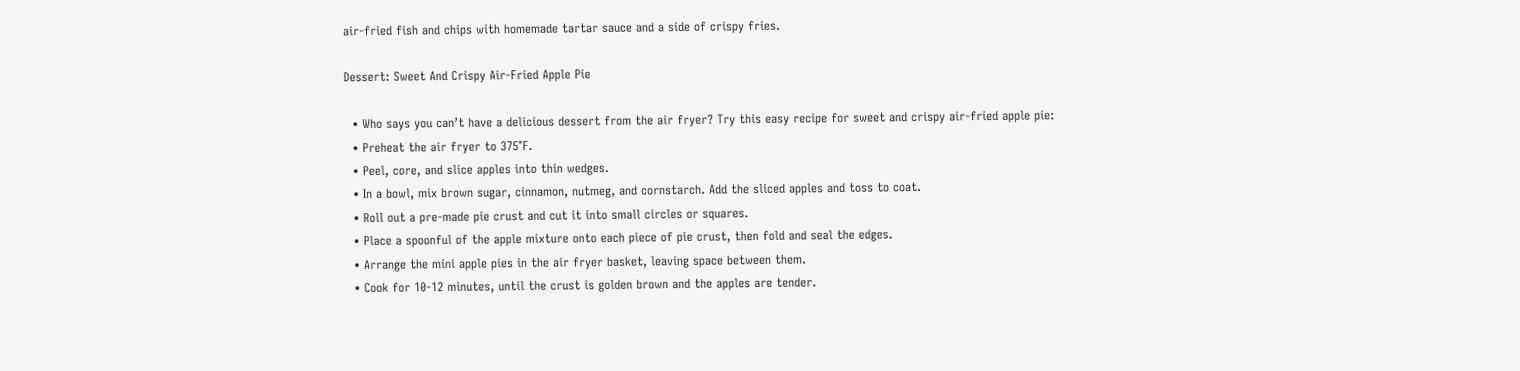air-fried fish and chips with homemade tartar sauce and a side of crispy fries.

Dessert: Sweet And Crispy Air-Fried Apple Pie

  • Who says you can’t have a delicious dessert from the air fryer? Try this easy recipe for sweet and crispy air-fried apple pie:
  • Preheat the air fryer to 375°F.
  • Peel, core, and slice apples into thin wedges.
  • In a bowl, mix brown sugar, cinnamon, nutmeg, and cornstarch. Add the sliced apples and toss to coat.
  • Roll out a pre-made pie crust and cut it into small circles or squares.
  • Place a spoonful of the apple mixture onto each piece of pie crust, then fold and seal the edges.
  • Arrange the mini apple pies in the air fryer basket, leaving space between them.
  • Cook for 10-12 minutes, until the crust is golden brown and the apples are tender.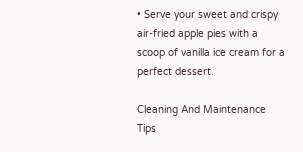• Serve your sweet and crispy air-fried apple pies with a scoop of vanilla ice cream for a perfect dessert.

Cleaning And Maintenance Tips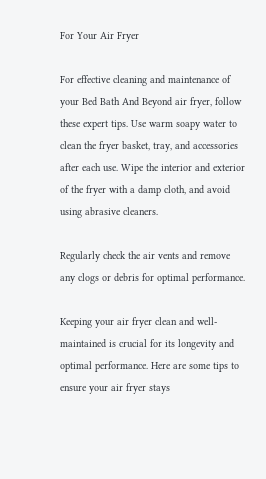For Your Air Fryer

For effective cleaning and maintenance of your Bed Bath And Beyond air fryer, follow these expert tips. Use warm soapy water to clean the fryer basket, tray, and accessories after each use. Wipe the interior and exterior of the fryer with a damp cloth, and avoid using abrasive cleaners.

Regularly check the air vents and remove any clogs or debris for optimal performance.

Keeping your air fryer clean and well-maintained is crucial for its longevity and optimal performance. Here are some tips to ensure your air fryer stays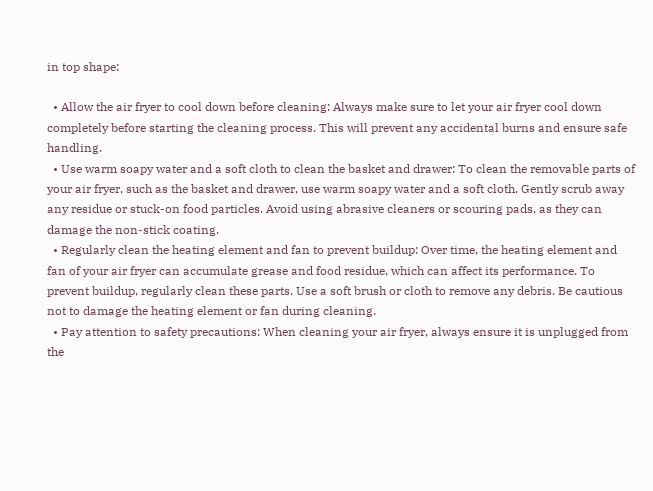in top shape:

  • Allow the air fryer to cool down before cleaning: Always make sure to let your air fryer cool down completely before starting the cleaning process. This will prevent any accidental burns and ensure safe handling.
  • Use warm soapy water and a soft cloth to clean the basket and drawer: To clean the removable parts of your air fryer, such as the basket and drawer, use warm soapy water and a soft cloth. Gently scrub away any residue or stuck-on food particles. Avoid using abrasive cleaners or scouring pads, as they can damage the non-stick coating.
  • Regularly clean the heating element and fan to prevent buildup: Over time, the heating element and fan of your air fryer can accumulate grease and food residue, which can affect its performance. To prevent buildup, regularly clean these parts. Use a soft brush or cloth to remove any debris. Be cautious not to damage the heating element or fan during cleaning.
  • Pay attention to safety precautions: When cleaning your air fryer, always ensure it is unplugged from the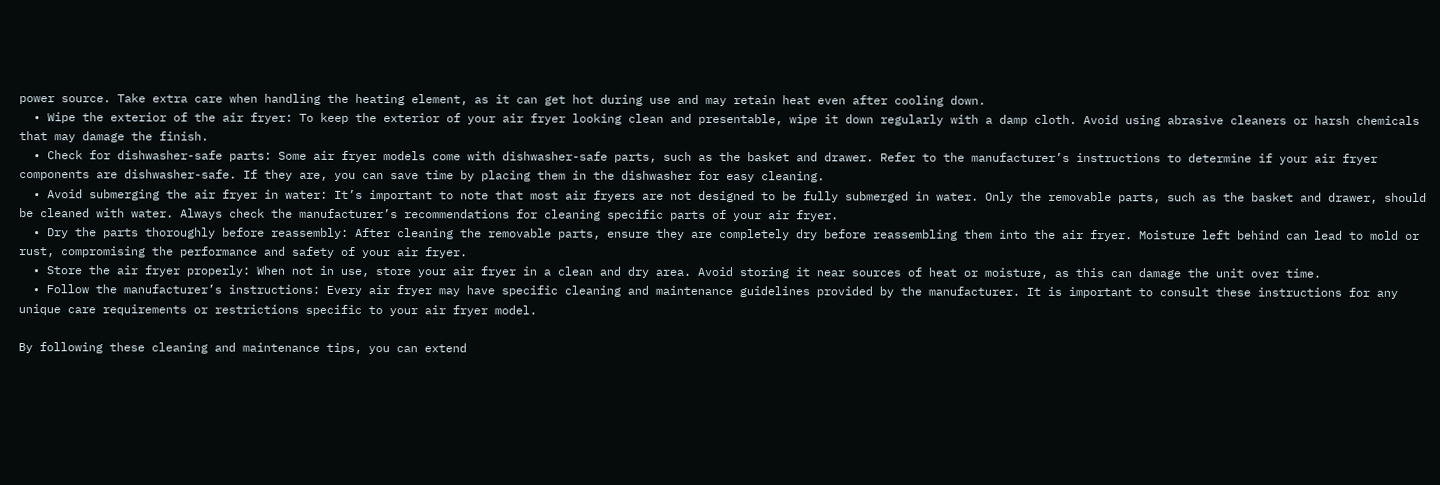power source. Take extra care when handling the heating element, as it can get hot during use and may retain heat even after cooling down.
  • Wipe the exterior of the air fryer: To keep the exterior of your air fryer looking clean and presentable, wipe it down regularly with a damp cloth. Avoid using abrasive cleaners or harsh chemicals that may damage the finish.
  • Check for dishwasher-safe parts: Some air fryer models come with dishwasher-safe parts, such as the basket and drawer. Refer to the manufacturer’s instructions to determine if your air fryer components are dishwasher-safe. If they are, you can save time by placing them in the dishwasher for easy cleaning.
  • Avoid submerging the air fryer in water: It’s important to note that most air fryers are not designed to be fully submerged in water. Only the removable parts, such as the basket and drawer, should be cleaned with water. Always check the manufacturer’s recommendations for cleaning specific parts of your air fryer.
  • Dry the parts thoroughly before reassembly: After cleaning the removable parts, ensure they are completely dry before reassembling them into the air fryer. Moisture left behind can lead to mold or rust, compromising the performance and safety of your air fryer.
  • Store the air fryer properly: When not in use, store your air fryer in a clean and dry area. Avoid storing it near sources of heat or moisture, as this can damage the unit over time.
  • Follow the manufacturer’s instructions: Every air fryer may have specific cleaning and maintenance guidelines provided by the manufacturer. It is important to consult these instructions for any unique care requirements or restrictions specific to your air fryer model.

By following these cleaning and maintenance tips, you can extend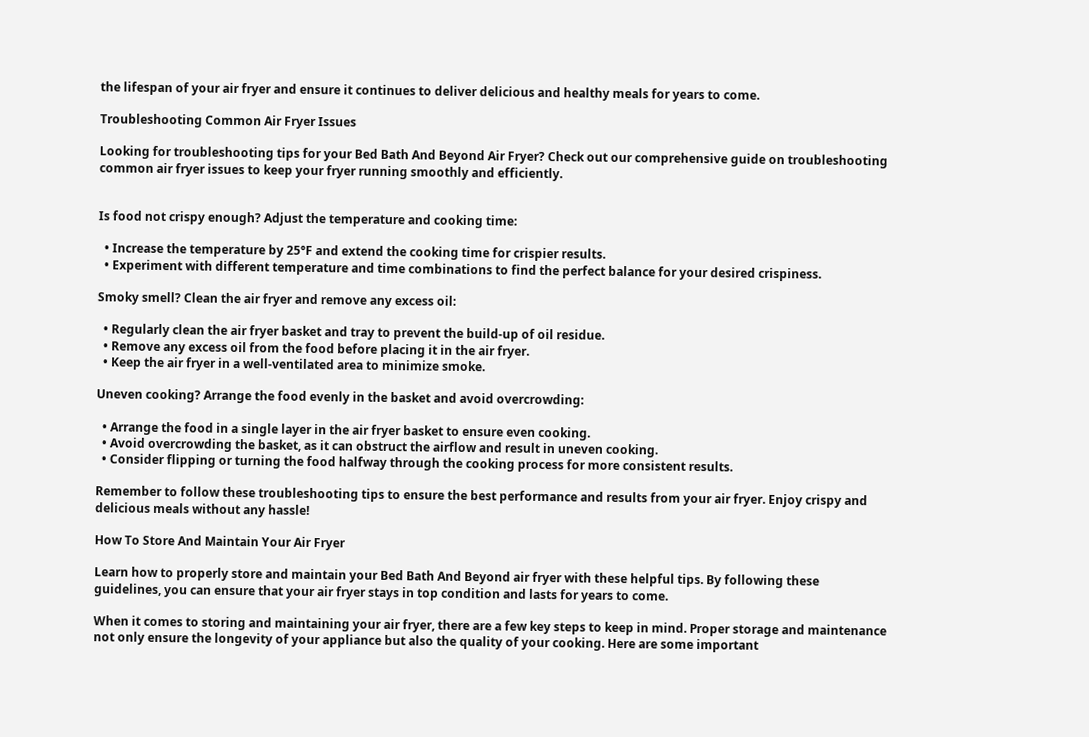the lifespan of your air fryer and ensure it continues to deliver delicious and healthy meals for years to come.

Troubleshooting Common Air Fryer Issues

Looking for troubleshooting tips for your Bed Bath And Beyond Air Fryer? Check out our comprehensive guide on troubleshooting common air fryer issues to keep your fryer running smoothly and efficiently.


Is food not crispy enough? Adjust the temperature and cooking time:

  • Increase the temperature by 25°F and extend the cooking time for crispier results.
  • Experiment with different temperature and time combinations to find the perfect balance for your desired crispiness.

Smoky smell? Clean the air fryer and remove any excess oil:

  • Regularly clean the air fryer basket and tray to prevent the build-up of oil residue.
  • Remove any excess oil from the food before placing it in the air fryer.
  • Keep the air fryer in a well-ventilated area to minimize smoke.

Uneven cooking? Arrange the food evenly in the basket and avoid overcrowding:

  • Arrange the food in a single layer in the air fryer basket to ensure even cooking.
  • Avoid overcrowding the basket, as it can obstruct the airflow and result in uneven cooking.
  • Consider flipping or turning the food halfway through the cooking process for more consistent results.

Remember to follow these troubleshooting tips to ensure the best performance and results from your air fryer. Enjoy crispy and delicious meals without any hassle!

How To Store And Maintain Your Air Fryer

Learn how to properly store and maintain your Bed Bath And Beyond air fryer with these helpful tips. By following these guidelines, you can ensure that your air fryer stays in top condition and lasts for years to come.

When it comes to storing and maintaining your air fryer, there are a few key steps to keep in mind. Proper storage and maintenance not only ensure the longevity of your appliance but also the quality of your cooking. Here are some important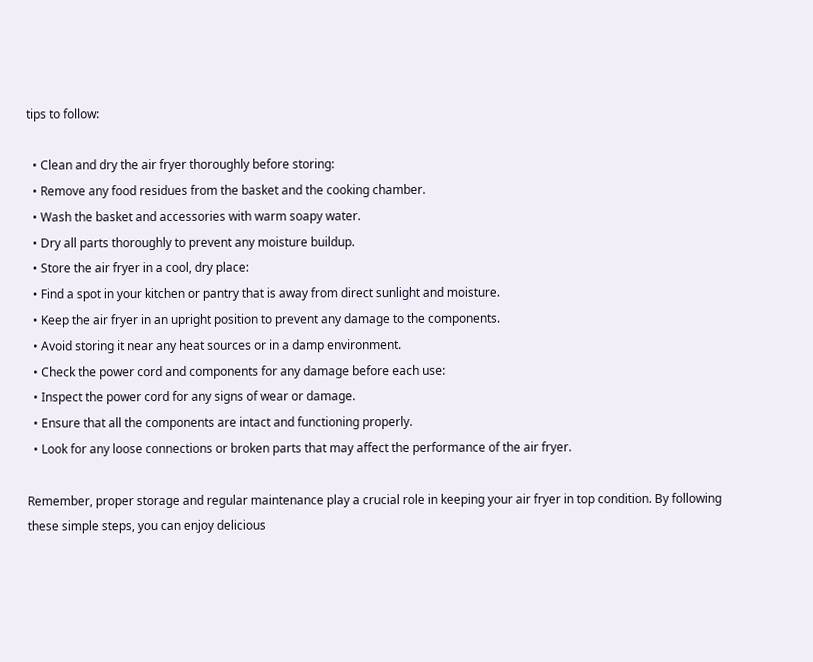tips to follow:

  • Clean and dry the air fryer thoroughly before storing:
  • Remove any food residues from the basket and the cooking chamber.
  • Wash the basket and accessories with warm soapy water.
  • Dry all parts thoroughly to prevent any moisture buildup.
  • Store the air fryer in a cool, dry place:
  • Find a spot in your kitchen or pantry that is away from direct sunlight and moisture.
  • Keep the air fryer in an upright position to prevent any damage to the components.
  • Avoid storing it near any heat sources or in a damp environment.
  • Check the power cord and components for any damage before each use:
  • Inspect the power cord for any signs of wear or damage.
  • Ensure that all the components are intact and functioning properly.
  • Look for any loose connections or broken parts that may affect the performance of the air fryer.

Remember, proper storage and regular maintenance play a crucial role in keeping your air fryer in top condition. By following these simple steps, you can enjoy delicious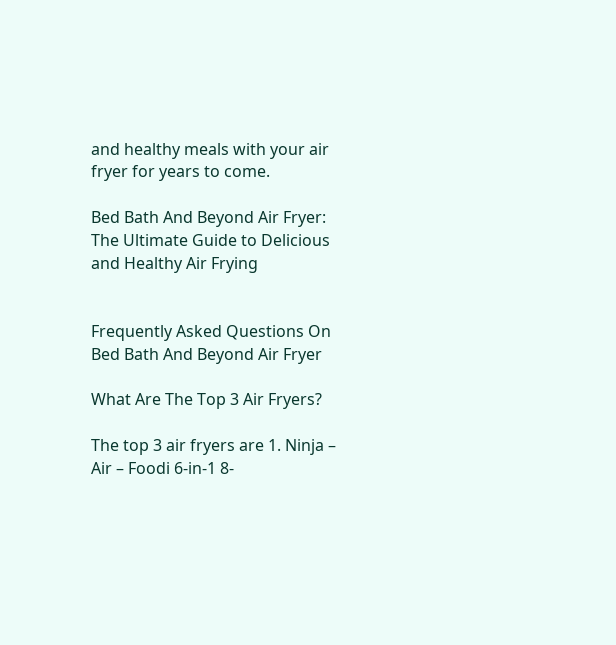and healthy meals with your air fryer for years to come.

Bed Bath And Beyond Air Fryer: The Ultimate Guide to Delicious and Healthy Air Frying


Frequently Asked Questions On Bed Bath And Beyond Air Fryer

What Are The Top 3 Air Fryers?

The top 3 air fryers are 1. Ninja – Air – Foodi 6-in-1 8-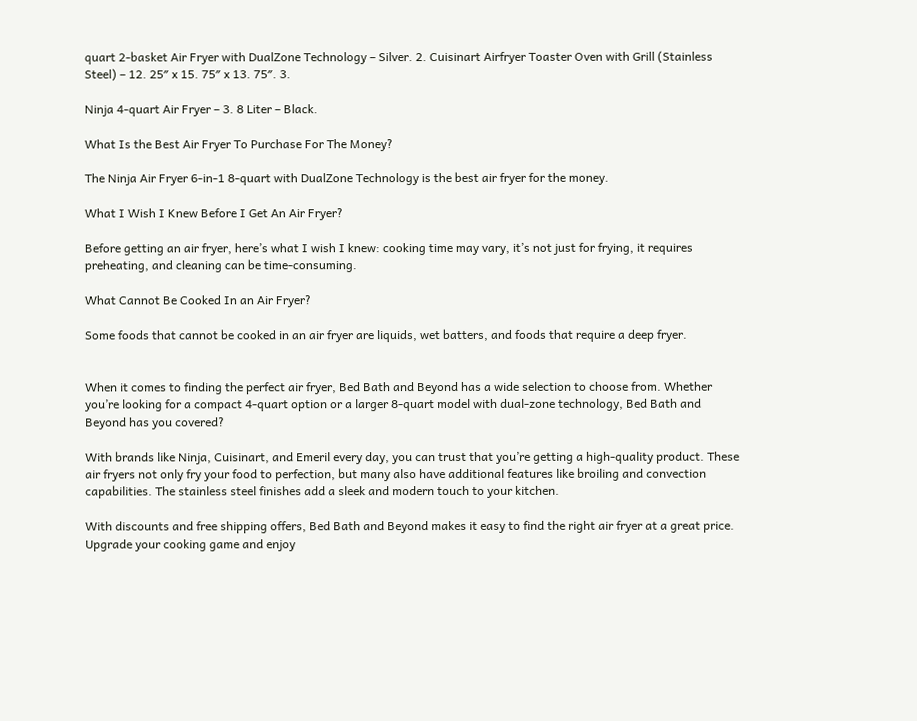quart 2-basket Air Fryer with DualZone Technology – Silver. 2. Cuisinart Airfryer Toaster Oven with Grill (Stainless Steel) – 12. 25″ x 15. 75″ x 13. 75″. 3.

Ninja 4-quart Air Fryer – 3. 8 Liter – Black.

What Is the Best Air Fryer To Purchase For The Money?

The Ninja Air Fryer 6-in-1 8-quart with DualZone Technology is the best air fryer for the money.

What I Wish I Knew Before I Get An Air Fryer?

Before getting an air fryer, here’s what I wish I knew: cooking time may vary, it’s not just for frying, it requires preheating, and cleaning can be time-consuming.

What Cannot Be Cooked In an Air Fryer?

Some foods that cannot be cooked in an air fryer are liquids, wet batters, and foods that require a deep fryer.


When it comes to finding the perfect air fryer, Bed Bath and Beyond has a wide selection to choose from. Whether you’re looking for a compact 4-quart option or a larger 8-quart model with dual-zone technology, Bed Bath and Beyond has you covered?

With brands like Ninja, Cuisinart, and Emeril every day, you can trust that you’re getting a high-quality product. These air fryers not only fry your food to perfection, but many also have additional features like broiling and convection capabilities. The stainless steel finishes add a sleek and modern touch to your kitchen.

With discounts and free shipping offers, Bed Bath and Beyond makes it easy to find the right air fryer at a great price. Upgrade your cooking game and enjoy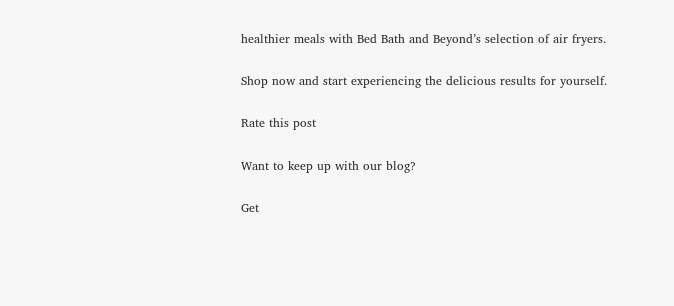healthier meals with Bed Bath and Beyond’s selection of air fryers.

Shop now and start experiencing the delicious results for yourself.

Rate this post

Want to keep up with our blog?

Get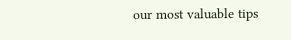our most valuable tips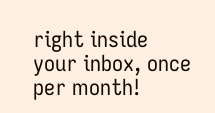right inside your inbox, once per month!